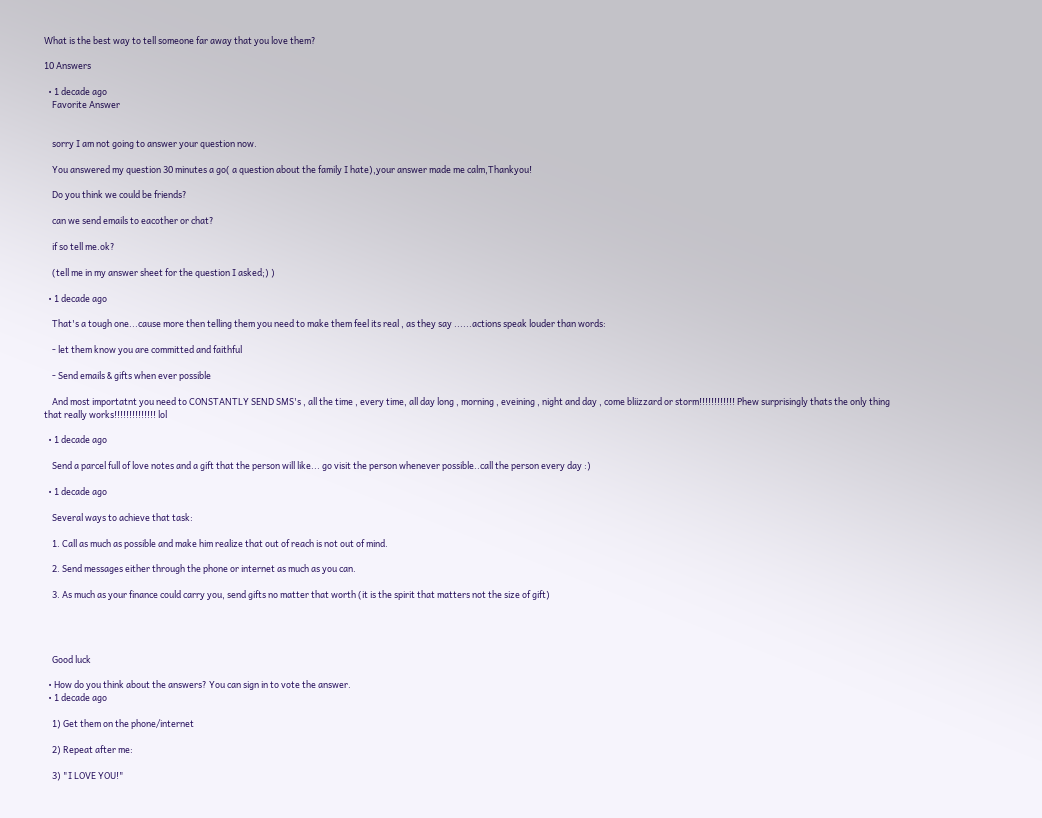What is the best way to tell someone far away that you love them?

10 Answers

  • 1 decade ago
    Favorite Answer


    sorry I am not going to answer your question now.

    You answered my question 30 minutes a go( a question about the family I hate),your answer made me calm,Thankyou!

    Do you think we could be friends?

    can we send emails to eacother or chat?

    if so tell me.ok?

    (tell me in my answer sheet for the question I asked;) )

  • 1 decade ago

    That's a tough one...cause more then telling them you need to make them feel its real , as they say ......actions speak louder than words:

    - let them know you are committed and faithful

    - Send emails & gifts when ever possible

    And most importatnt you need to CONSTANTLY SEND SMS's , all the time , every time, all day long , morning , eveining , night and day , come bliizzard or storm!!!!!!!!!!!! Phew surprisingly thats the only thing that really works!!!!!!!!!!!!!! lol

  • 1 decade ago

    Send a parcel full of love notes and a gift that the person will like... go visit the person whenever possible..call the person every day :)

  • 1 decade ago

    Several ways to achieve that task:

    1. Call as much as possible and make him realize that out of reach is not out of mind.

    2. Send messages either through the phone or internet as much as you can.

    3. As much as your finance could carry you, send gifts no matter that worth (it is the spirit that matters not the size of gift)




    Good luck

  • How do you think about the answers? You can sign in to vote the answer.
  • 1 decade ago

    1) Get them on the phone/internet

    2) Repeat after me:

    3) "I LOVE YOU!"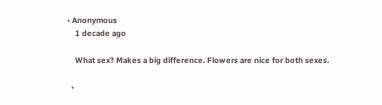• Anonymous
    1 decade ago

    What sex? Makes a big difference. Flowers are nice for both sexes.

  •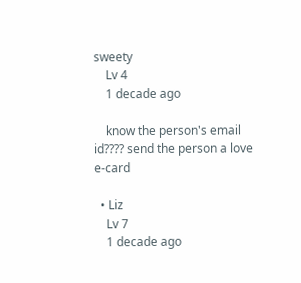sweety
    Lv 4
    1 decade ago

    know the person's email id???? send the person a love e-card

  • Liz
    Lv 7
    1 decade ago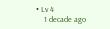• Lv 4
    1 decade ago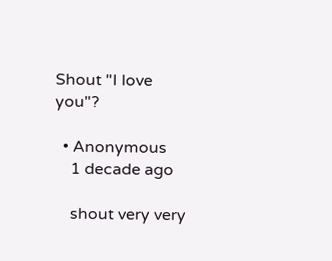Shout "I love you"?

  • Anonymous
    1 decade ago

    shout very very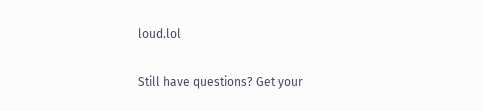loud.lol

Still have questions? Get your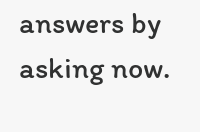answers by asking now.